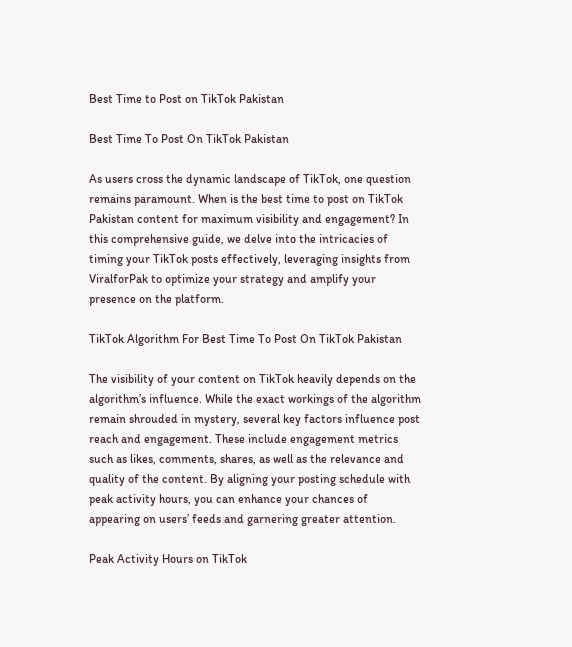Best Time to Post on TikTok Pakistan

Best Time To Post On TikTok Pakistan

As users cross the dynamic landscape of TikTok, one question remains paramount. When is the best time to post on TikTok Pakistan content for maximum visibility and engagement? In this comprehensive guide, we delve into the intricacies of timing your TikTok posts effectively, leveraging insights from ViralforPak to optimize your strategy and amplify your presence on the platform.

TikTok Algorithm For Best Time To Post On TikTok Pakistan

The visibility of your content on TikTok heavily depends on the algorithm’s influence. While the exact workings of the algorithm remain shrouded in mystery, several key factors influence post reach and engagement. These include engagement metrics such as likes, comments, shares, as well as the relevance and quality of the content. By aligning your posting schedule with peak activity hours, you can enhance your chances of appearing on users’ feeds and garnering greater attention.

Peak Activity Hours on TikTok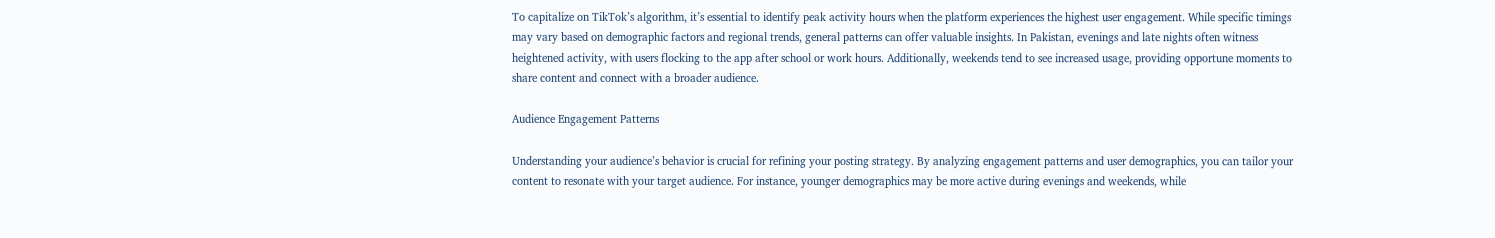To capitalize on TikTok’s algorithm, it’s essential to identify peak activity hours when the platform experiences the highest user engagement. While specific timings may vary based on demographic factors and regional trends, general patterns can offer valuable insights. In Pakistan, evenings and late nights often witness heightened activity, with users flocking to the app after school or work hours. Additionally, weekends tend to see increased usage, providing opportune moments to share content and connect with a broader audience.

Audience Engagement Patterns

Understanding your audience’s behavior is crucial for refining your posting strategy. By analyzing engagement patterns and user demographics, you can tailor your content to resonate with your target audience. For instance, younger demographics may be more active during evenings and weekends, while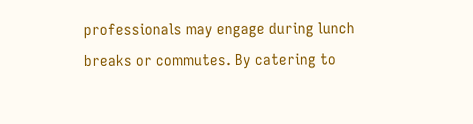professionals may engage during lunch breaks or commutes. By catering to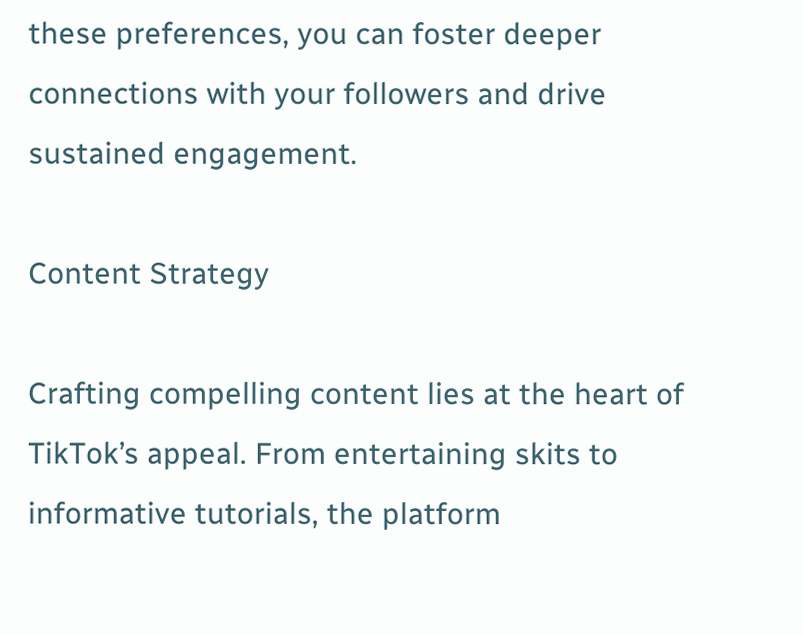these preferences, you can foster deeper connections with your followers and drive sustained engagement.

Content Strategy

Crafting compelling content lies at the heart of TikTok’s appeal. From entertaining skits to informative tutorials, the platform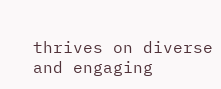thrives on diverse and engaging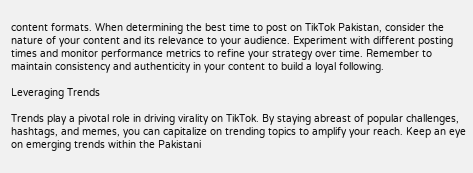content formats. When determining the best time to post on TikTok Pakistan, consider the nature of your content and its relevance to your audience. Experiment with different posting times and monitor performance metrics to refine your strategy over time. Remember to maintain consistency and authenticity in your content to build a loyal following.

Leveraging Trends

Trends play a pivotal role in driving virality on TikTok. By staying abreast of popular challenges, hashtags, and memes, you can capitalize on trending topics to amplify your reach. Keep an eye on emerging trends within the Pakistani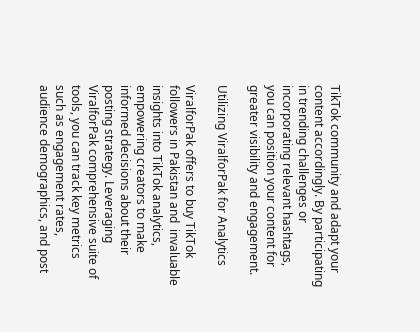TikTok community and adapt your content accordingly. By participating in trending challenges or incorporating relevant hashtags, you can position your content for greater visibility and engagement.

Utilizing ViralforPak for Analytics

ViralforPak offers to buy TikTok followers in Pakistan and  invaluable insights into TikTok analytics, empowering creators to make informed decisions about their posting strategy. Leveraging ViralforPak comprehensive suite of tools, you can track key metrics such as engagement rates, audience demographics, and post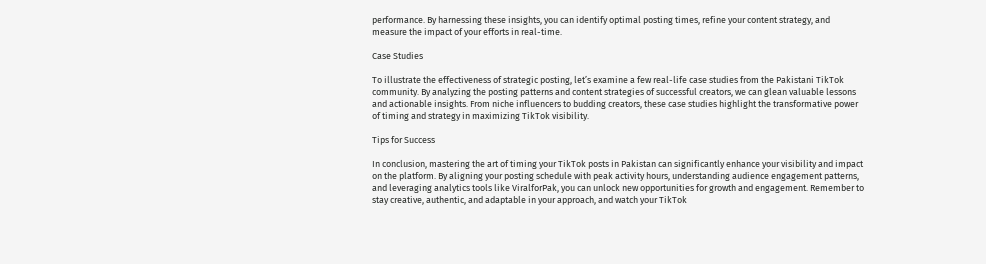performance. By harnessing these insights, you can identify optimal posting times, refine your content strategy, and measure the impact of your efforts in real-time.

Case Studies

To illustrate the effectiveness of strategic posting, let’s examine a few real-life case studies from the Pakistani TikTok community. By analyzing the posting patterns and content strategies of successful creators, we can glean valuable lessons and actionable insights. From niche influencers to budding creators, these case studies highlight the transformative power of timing and strategy in maximizing TikTok visibility.

Tips for Success

In conclusion, mastering the art of timing your TikTok posts in Pakistan can significantly enhance your visibility and impact on the platform. By aligning your posting schedule with peak activity hours, understanding audience engagement patterns, and leveraging analytics tools like ViralforPak, you can unlock new opportunities for growth and engagement. Remember to stay creative, authentic, and adaptable in your approach, and watch your TikTok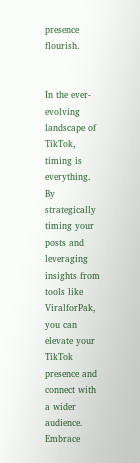presence flourish.


In the ever-evolving landscape of TikTok, timing is everything. By strategically timing your posts and leveraging insights from tools like ViralforPak, you can elevate your TikTok presence and connect with a wider audience. Embrace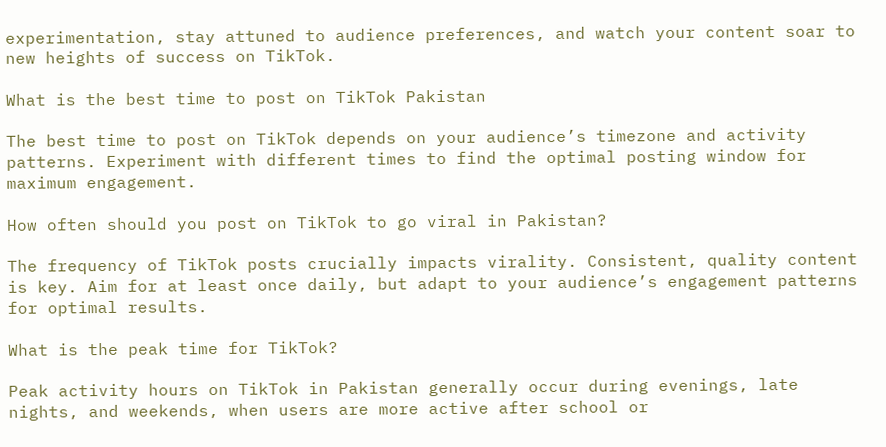experimentation, stay attuned to audience preferences, and watch your content soar to new heights of success on TikTok.

What is the best time to post on TikTok Pakistan

The best time to post on TikTok depends on your audience’s timezone and activity patterns. Experiment with different times to find the optimal posting window for maximum engagement.

How often should you post on TikTok to go viral in Pakistan?

The frequency of TikTok posts crucially impacts virality. Consistent, quality content is key. Aim for at least once daily, but adapt to your audience’s engagement patterns for optimal results.

What is the peak time for TikTok?

Peak activity hours on TikTok in Pakistan generally occur during evenings, late nights, and weekends, when users are more active after school or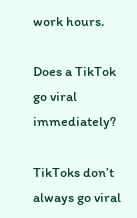work hours.

Does a TikTok go viral immediately?

TikToks don’t always go viral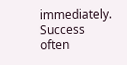immediately. Success often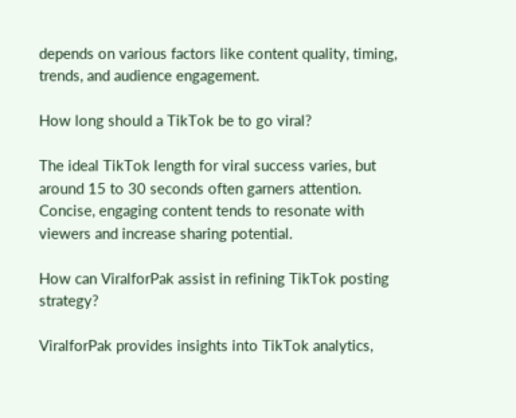depends on various factors like content quality, timing, trends, and audience engagement.

How long should a TikTok be to go viral?

The ideal TikTok length for viral success varies, but around 15 to 30 seconds often garners attention. Concise, engaging content tends to resonate with viewers and increase sharing potential.

How can ViralforPak assist in refining TikTok posting strategy?

ViralforPak provides insights into TikTok analytics,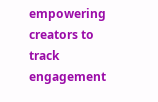empowering creators to track engagement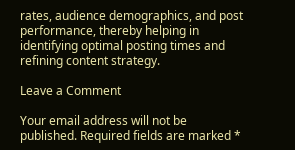rates, audience demographics, and post performance, thereby helping in identifying optimal posting times and refining content strategy.

Leave a Comment

Your email address will not be published. Required fields are marked *